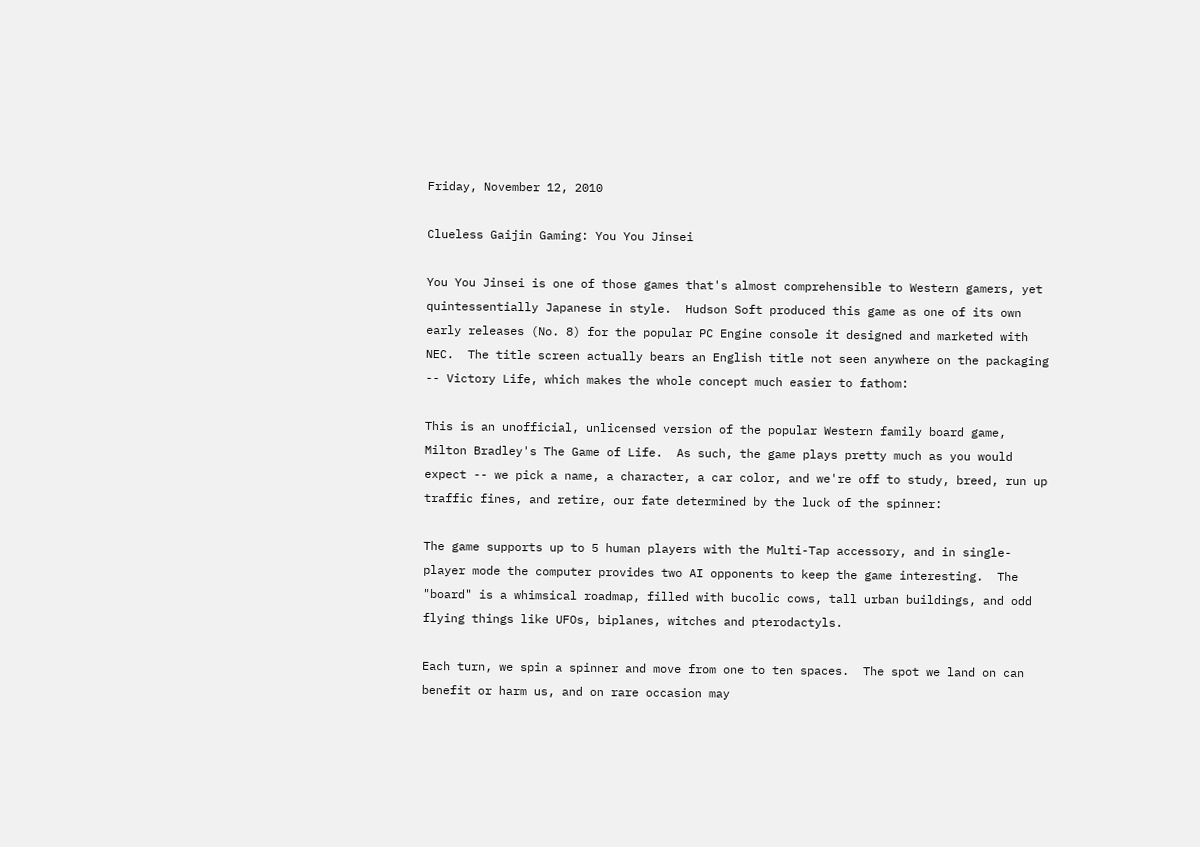Friday, November 12, 2010

Clueless Gaijin Gaming: You You Jinsei

You You Jinsei is one of those games that's almost comprehensible to Western gamers, yet quintessentially Japanese in style.  Hudson Soft produced this game as one of its own early releases (No. 8) for the popular PC Engine console it designed and marketed with NEC.  The title screen actually bears an English title not seen anywhere on the packaging -- Victory Life, which makes the whole concept much easier to fathom:

This is an unofficial, unlicensed version of the popular Western family board game, Milton Bradley's The Game of Life.  As such, the game plays pretty much as you would expect -- we pick a name, a character, a car color, and we're off to study, breed, run up traffic fines, and retire, our fate determined by the luck of the spinner:

The game supports up to 5 human players with the Multi-Tap accessory, and in single-player mode the computer provides two AI opponents to keep the game interesting.  The "board" is a whimsical roadmap, filled with bucolic cows, tall urban buildings, and odd flying things like UFOs, biplanes, witches and pterodactyls.

Each turn, we spin a spinner and move from one to ten spaces.  The spot we land on can benefit or harm us, and on rare occasion may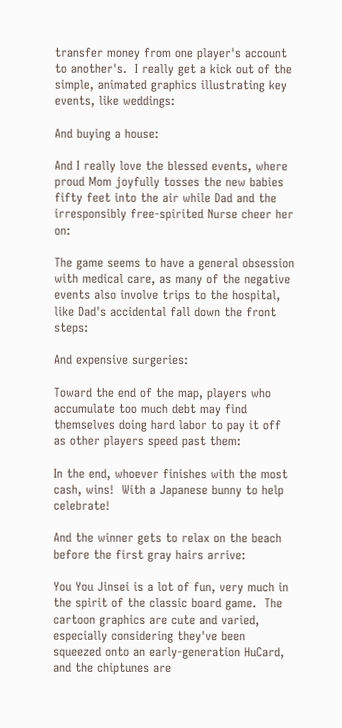transfer money from one player's account to another's.  I really get a kick out of the simple, animated graphics illustrating key events, like weddings:

And buying a house:

And I really love the blessed events, where proud Mom joyfully tosses the new babies fifty feet into the air while Dad and the irresponsibly free-spirited Nurse cheer her on:

The game seems to have a general obsession with medical care, as many of the negative events also involve trips to the hospital, like Dad's accidental fall down the front steps:

And expensive surgeries:

Toward the end of the map, players who accumulate too much debt may find themselves doing hard labor to pay it off as other players speed past them:

In the end, whoever finishes with the most cash, wins!  With a Japanese bunny to help celebrate!

And the winner gets to relax on the beach before the first gray hairs arrive:

You You Jinsei is a lot of fun, very much in the spirit of the classic board game.  The cartoon graphics are cute and varied, especially considering they've been squeezed onto an early-generation HuCard, and the chiptunes are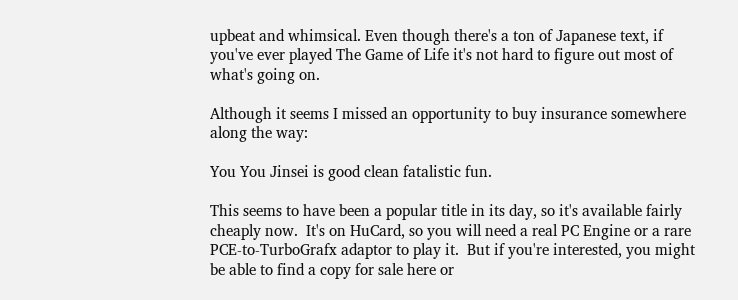upbeat and whimsical. Even though there's a ton of Japanese text, if you've ever played The Game of Life it's not hard to figure out most of what's going on.

Although it seems I missed an opportunity to buy insurance somewhere along the way:

You You Jinsei is good clean fatalistic fun.

This seems to have been a popular title in its day, so it's available fairly cheaply now.  It's on HuCard, so you will need a real PC Engine or a rare PCE-to-TurboGrafx adaptor to play it.  But if you're interested, you might be able to find a copy for sale here or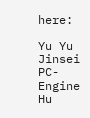here:

Yu Yu Jinsei PC-Engine Hu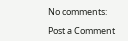No comments:

Post a Comment